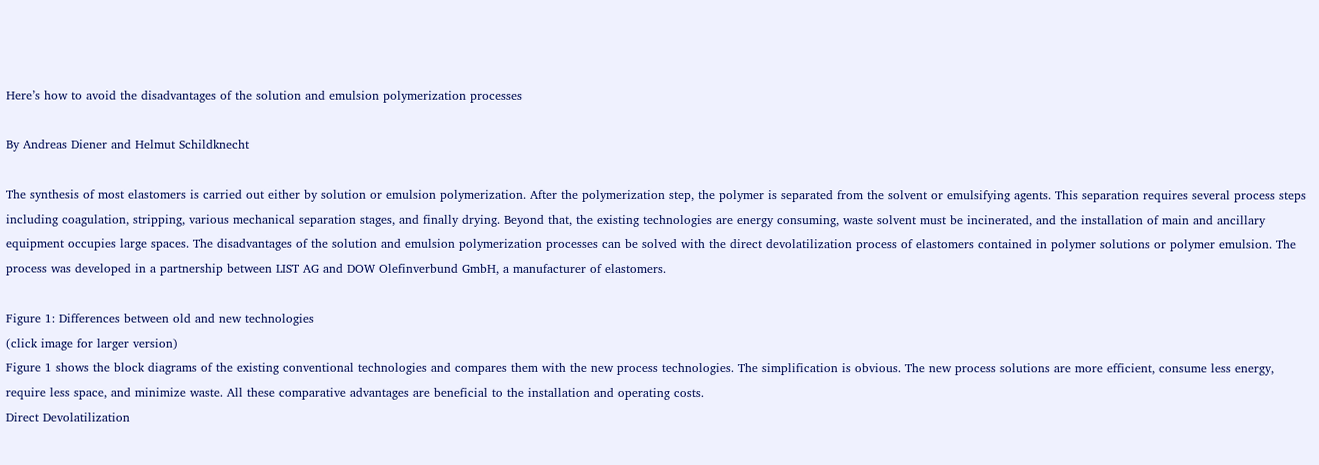Here’s how to avoid the disadvantages of the solution and emulsion polymerization processes

By Andreas Diener and Helmut Schildknecht

The synthesis of most elastomers is carried out either by solution or emulsion polymerization. After the polymerization step, the polymer is separated from the solvent or emulsifying agents. This separation requires several process steps including coagulation, stripping, various mechanical separation stages, and finally drying. Beyond that, the existing technologies are energy consuming, waste solvent must be incinerated, and the installation of main and ancillary equipment occupies large spaces. The disadvantages of the solution and emulsion polymerization processes can be solved with the direct devolatilization process of elastomers contained in polymer solutions or polymer emulsion. The process was developed in a partnership between LIST AG and DOW Olefinverbund GmbH, a manufacturer of elastomers.

Figure 1: Differences between old and new technologies
(click image for larger version)
Figure 1 shows the block diagrams of the existing conventional technologies and compares them with the new process technologies. The simplification is obvious. The new process solutions are more efficient, consume less energy, require less space, and minimize waste. All these comparative advantages are beneficial to the installation and operating costs.
Direct Devolatilization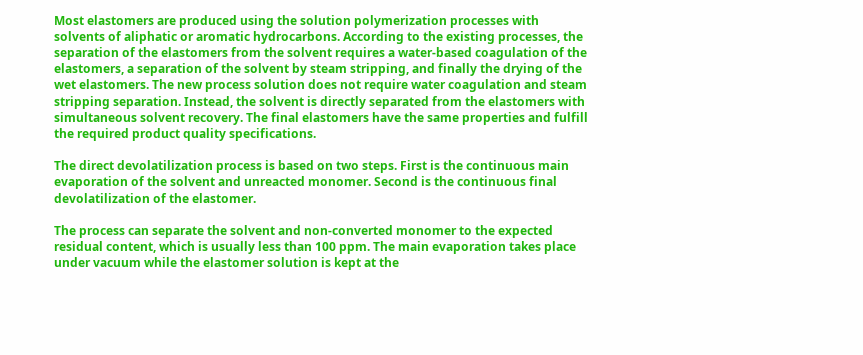Most elastomers are produced using the solution polymerization processes with solvents of aliphatic or aromatic hydrocarbons. According to the existing processes, the separation of the elastomers from the solvent requires a water-based coagulation of the elastomers, a separation of the solvent by steam stripping, and finally the drying of the wet elastomers. The new process solution does not require water coagulation and steam stripping separation. Instead, the solvent is directly separated from the elastomers with simultaneous solvent recovery. The final elastomers have the same properties and fulfill the required product quality specifications.

The direct devolatilization process is based on two steps. First is the continuous main evaporation of the solvent and unreacted monomer. Second is the continuous final devolatilization of the elastomer.

The process can separate the solvent and non-converted monomer to the expected residual content, which is usually less than 100 ppm. The main evaporation takes place under vacuum while the elastomer solution is kept at the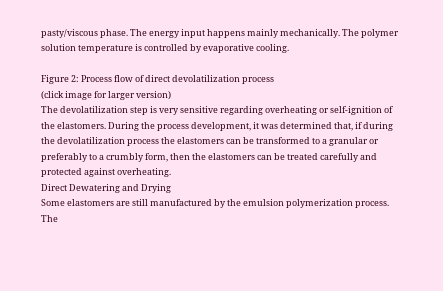pasty/viscous phase. The energy input happens mainly mechanically. The polymer solution temperature is controlled by evaporative cooling.

Figure 2: Process flow of direct devolatilization process
(click image for larger version)
The devolatilization step is very sensitive regarding overheating or self-ignition of the elastomers. During the process development, it was determined that, if during the devolatilization process the elastomers can be transformed to a granular or preferably to a crumbly form, then the elastomers can be treated carefully and protected against overheating.
Direct Dewatering and Drying
Some elastomers are still manufactured by the emulsion polymerization process. The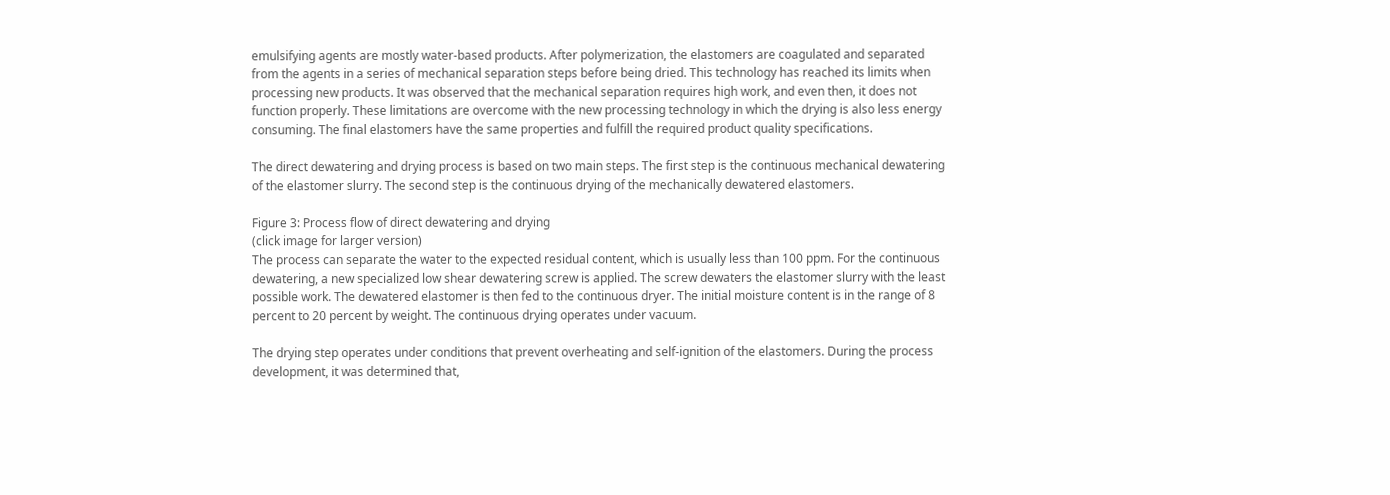emulsifying agents are mostly water-based products. After polymerization, the elastomers are coagulated and separated from the agents in a series of mechanical separation steps before being dried. This technology has reached its limits when processing new products. It was observed that the mechanical separation requires high work, and even then, it does not function properly. These limitations are overcome with the new processing technology in which the drying is also less energy consuming. The final elastomers have the same properties and fulfill the required product quality specifications.

The direct dewatering and drying process is based on two main steps. The first step is the continuous mechanical dewatering of the elastomer slurry. The second step is the continuous drying of the mechanically dewatered elastomers.

Figure 3: Process flow of direct dewatering and drying
(click image for larger version)
The process can separate the water to the expected residual content, which is usually less than 100 ppm. For the continuous dewatering, a new specialized low shear dewatering screw is applied. The screw dewaters the elastomer slurry with the least possible work. The dewatered elastomer is then fed to the continuous dryer. The initial moisture content is in the range of 8 percent to 20 percent by weight. The continuous drying operates under vacuum.

The drying step operates under conditions that prevent overheating and self-ignition of the elastomers. During the process development, it was determined that,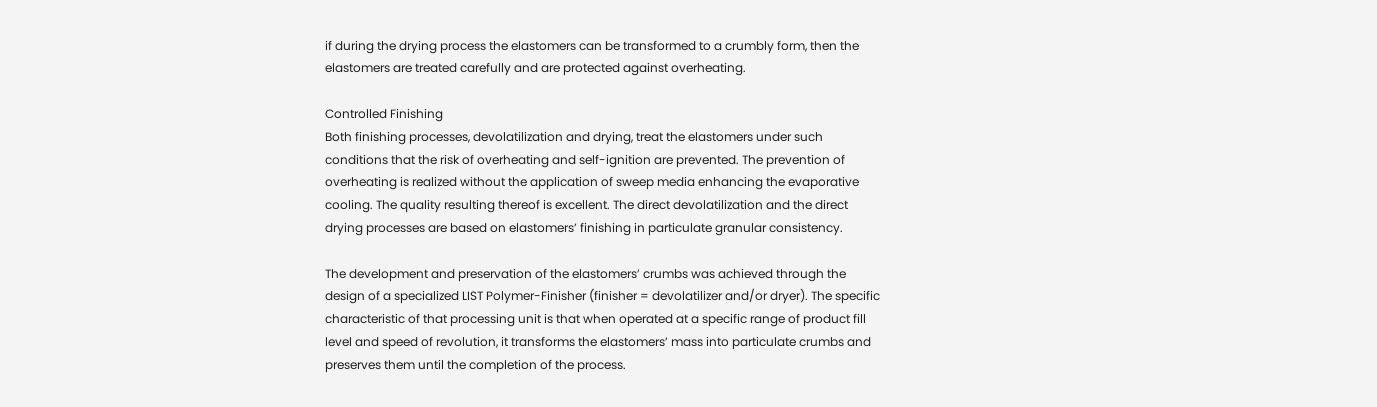if during the drying process the elastomers can be transformed to a crumbly form, then the elastomers are treated carefully and are protected against overheating.

Controlled Finishing
Both finishing processes, devolatilization and drying, treat the elastomers under such conditions that the risk of overheating and self-ignition are prevented. The prevention of overheating is realized without the application of sweep media enhancing the evaporative cooling. The quality resulting thereof is excellent. The direct devolatilization and the direct drying processes are based on elastomers’ finishing in particulate granular consistency.

The development and preservation of the elastomers’ crumbs was achieved through the design of a specialized LIST Polymer-Finisher (finisher = devolatilizer and/or dryer). The specific characteristic of that processing unit is that when operated at a specific range of product fill level and speed of revolution, it transforms the elastomers’ mass into particulate crumbs and preserves them until the completion of the process.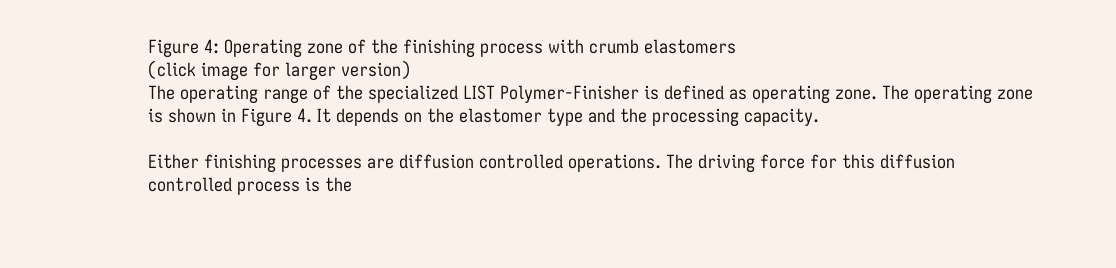Figure 4: Operating zone of the finishing process with crumb elastomers
(click image for larger version)
The operating range of the specialized LIST Polymer-Finisher is defined as operating zone. The operating zone is shown in Figure 4. It depends on the elastomer type and the processing capacity.

Either finishing processes are diffusion controlled operations. The driving force for this diffusion controlled process is the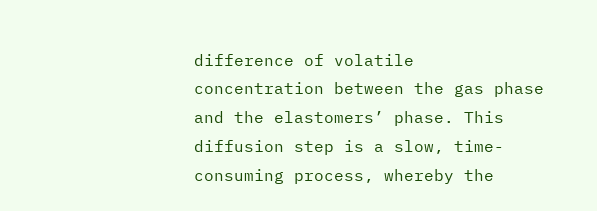difference of volatile concentration between the gas phase and the elastomers’ phase. This diffusion step is a slow, time-consuming process, whereby the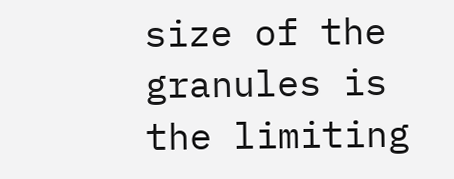size of the granules is the limiting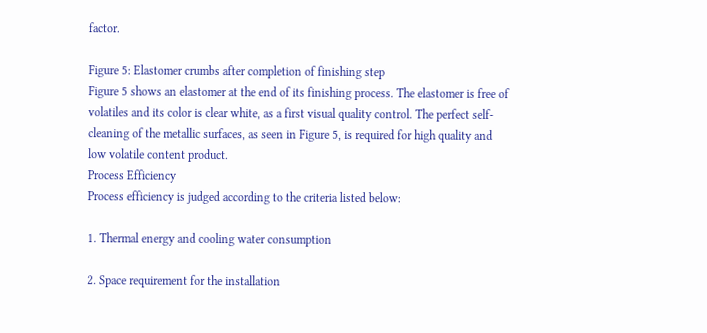factor.

Figure 5: Elastomer crumbs after completion of finishing step
Figure 5 shows an elastomer at the end of its finishing process. The elastomer is free of volatiles and its color is clear white, as a first visual quality control. The perfect self-cleaning of the metallic surfaces, as seen in Figure 5, is required for high quality and low volatile content product.
Process Efficiency
Process efficiency is judged according to the criteria listed below:

1. Thermal energy and cooling water consumption

2. Space requirement for the installation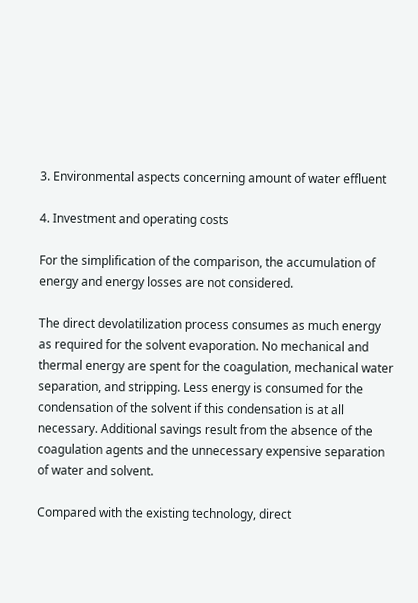3. Environmental aspects concerning amount of water effluent

4. Investment and operating costs

For the simplification of the comparison, the accumulation of energy and energy losses are not considered.

The direct devolatilization process consumes as much energy as required for the solvent evaporation. No mechanical and thermal energy are spent for the coagulation, mechanical water separation, and stripping. Less energy is consumed for the condensation of the solvent if this condensation is at all necessary. Additional savings result from the absence of the coagulation agents and the unnecessary expensive separation of water and solvent.

Compared with the existing technology, direct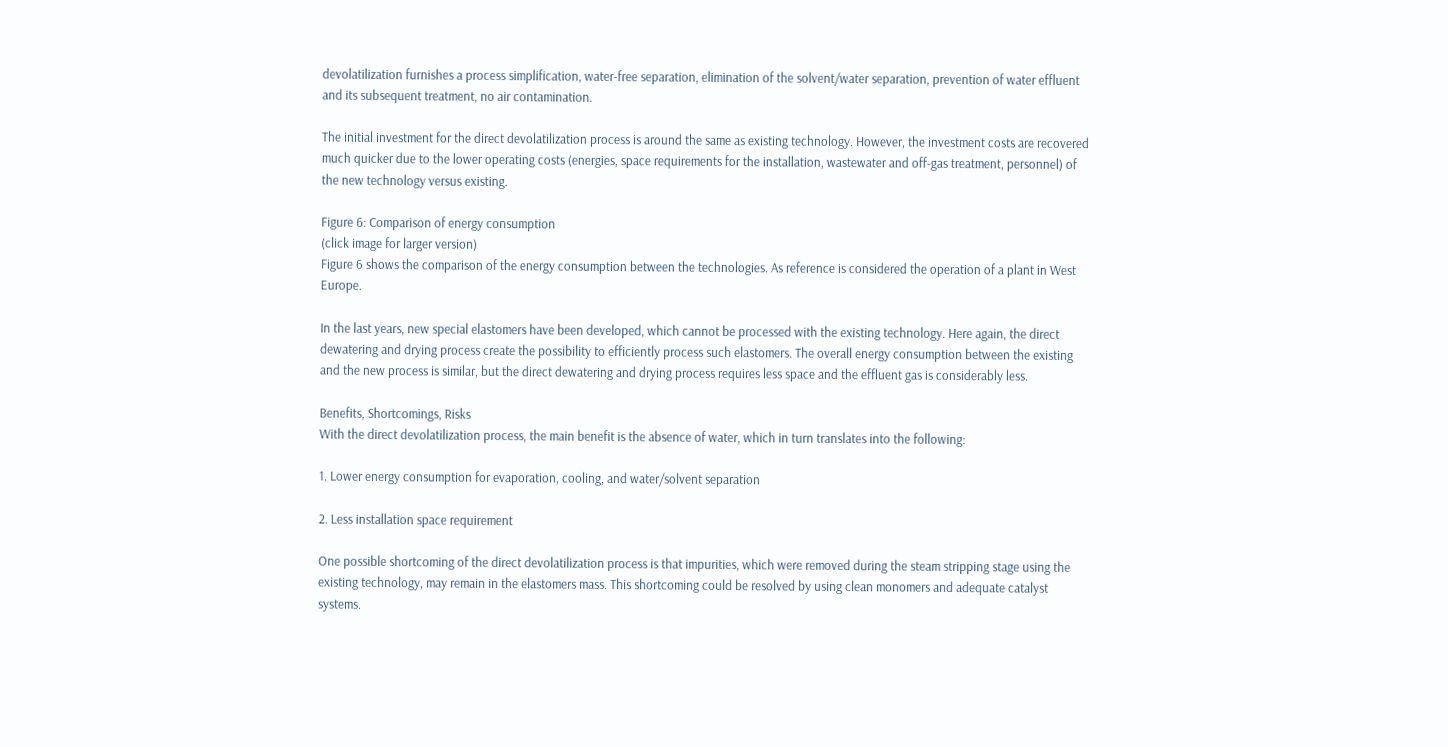devolatilization furnishes a process simplification, water-free separation, elimination of the solvent/water separation, prevention of water effluent and its subsequent treatment, no air contamination.

The initial investment for the direct devolatilization process is around the same as existing technology. However, the investment costs are recovered much quicker due to the lower operating costs (energies, space requirements for the installation, wastewater and off-gas treatment, personnel) of the new technology versus existing.

Figure 6: Comparison of energy consumption
(click image for larger version)
Figure 6 shows the comparison of the energy consumption between the technologies. As reference is considered the operation of a plant in West Europe.

In the last years, new special elastomers have been developed, which cannot be processed with the existing technology. Here again, the direct dewatering and drying process create the possibility to efficiently process such elastomers. The overall energy consumption between the existing and the new process is similar, but the direct dewatering and drying process requires less space and the effluent gas is considerably less.

Benefits, Shortcomings, Risks
With the direct devolatilization process, the main benefit is the absence of water, which in turn translates into the following:

1. Lower energy consumption for evaporation, cooling, and water/solvent separation

2. Less installation space requirement

One possible shortcoming of the direct devolatilization process is that impurities, which were removed during the steam stripping stage using the existing technology, may remain in the elastomers mass. This shortcoming could be resolved by using clean monomers and adequate catalyst systems.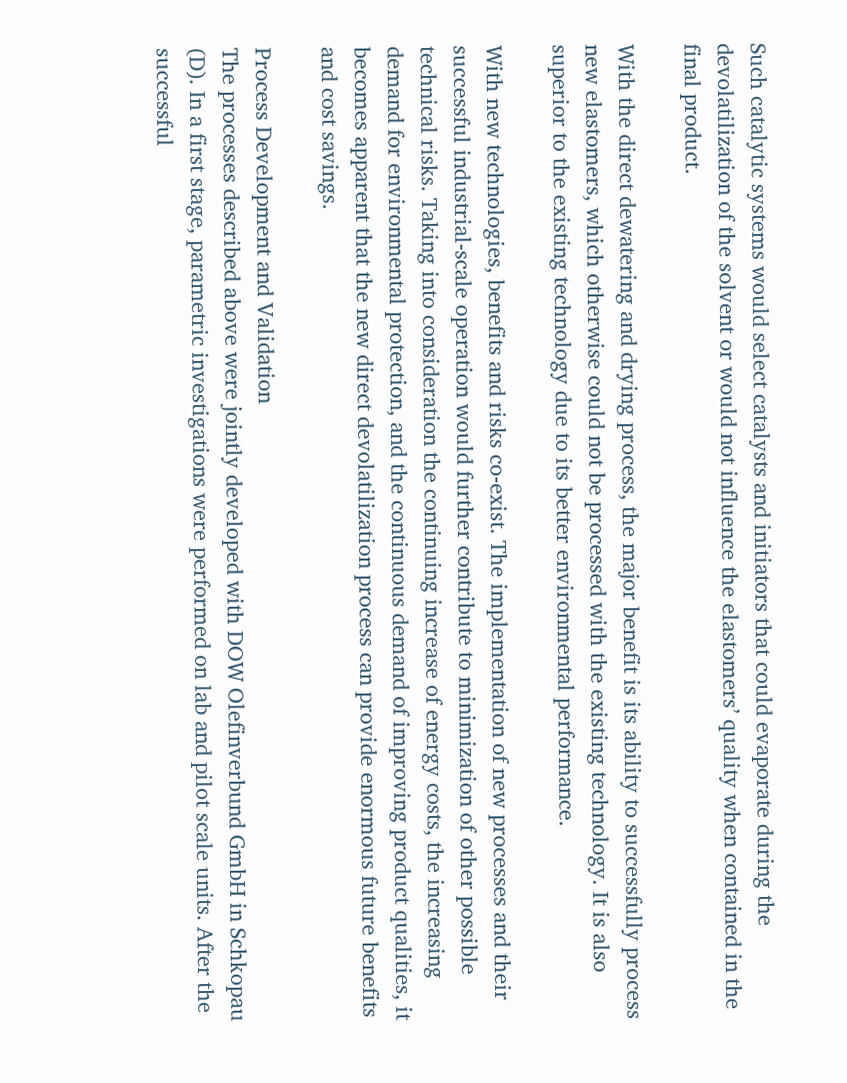Such catalytic systems would select catalysts and initiators that could evaporate during the devolatilization of the solvent or would not influence the elastomers’ quality when contained in the final product.

With the direct dewatering and drying process, the major benefit is its ability to successfully process new elastomers, which otherwise could not be processed with the existing technology. It is also superior to the existing technology due to its better environmental performance.

With new technologies, benefits and risks co-exist. The implementation of new processes and their successful industrial-scale operation would further contribute to minimization of other possible technical risks. Taking into consideration the continuing increase of energy costs, the increasing demand for environmental protection, and the continuous demand of improving product qualities, it becomes apparent that the new direct devolatilization process can provide enormous future benefits and cost savings.

Process Development and Validation
The processes described above were jointly developed with DOW Olefinverbund GmbH in Schkopau (D). In a first stage, parametric investigations were performed on lab and pilot scale units. After the successful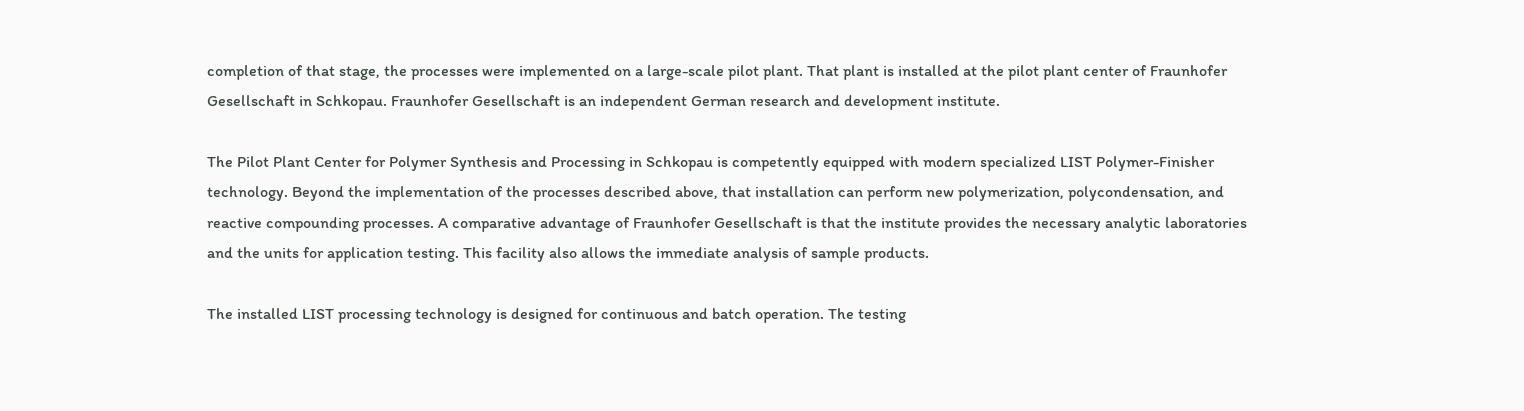completion of that stage, the processes were implemented on a large-scale pilot plant. That plant is installed at the pilot plant center of Fraunhofer Gesellschaft in Schkopau. Fraunhofer Gesellschaft is an independent German research and development institute.

The Pilot Plant Center for Polymer Synthesis and Processing in Schkopau is competently equipped with modern specialized LIST Polymer-Finisher technology. Beyond the implementation of the processes described above, that installation can perform new polymerization, polycondensation, and reactive compounding processes. A comparative advantage of Fraunhofer Gesellschaft is that the institute provides the necessary analytic laboratories and the units for application testing. This facility also allows the immediate analysis of sample products.

The installed LIST processing technology is designed for continuous and batch operation. The testing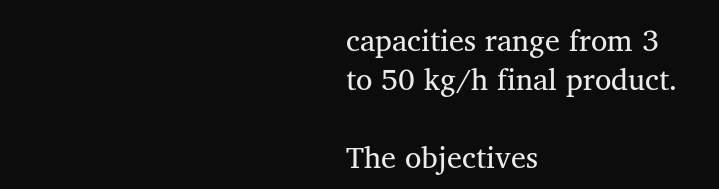capacities range from 3 to 50 kg/h final product.

The objectives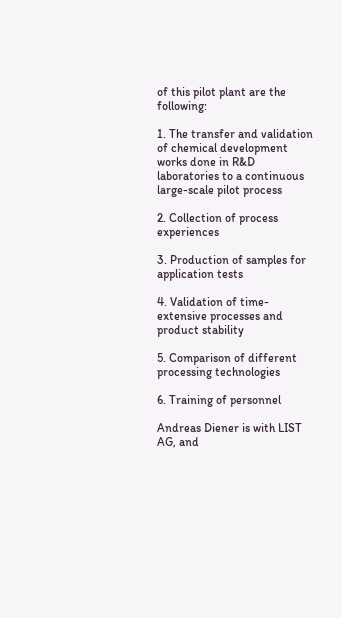of this pilot plant are the following:

1. The transfer and validation of chemical development works done in R&D laboratories to a continuous large-scale pilot process

2. Collection of process experiences

3. Production of samples for application tests

4. Validation of time-extensive processes and product stability

5. Comparison of different processing technologies

6. Training of personnel

Andreas Diener is with LIST AG, and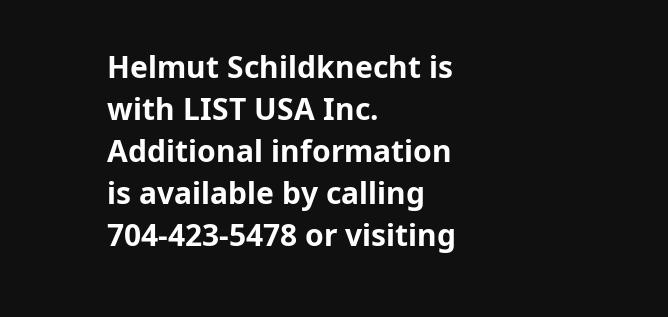Helmut Schildknecht is with LIST USA Inc. Additional information is available by calling 704-423-5478 or visiting